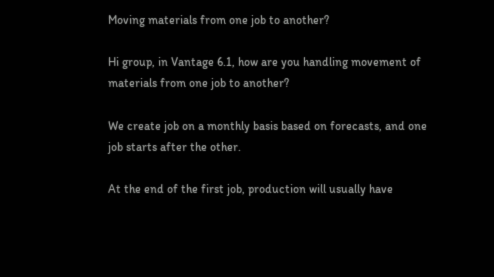Moving materials from one job to another?

Hi group, in Vantage 6.1, how are you handling movement of materials from one job to another?

We create job on a monthly basis based on forecasts, and one job starts after the other.

At the end of the first job, production will usually have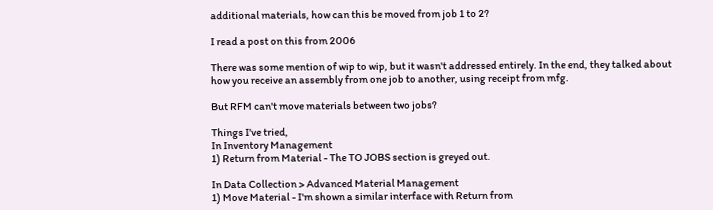additional materials, how can this be moved from job 1 to 2?

I read a post on this from 2006

There was some mention of wip to wip, but it wasn't addressed entirely. In the end, they talked about how you receive an assembly from one job to another, using receipt from mfg.

But RFM can't move materials between two jobs?

Things I've tried,
In Inventory Management
1) Return from Material - The TO JOBS section is greyed out.

In Data Collection > Advanced Material Management
1) Move Material - I'm shown a similar interface with Return from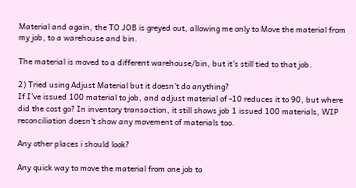Material and again, the TO JOB is greyed out, allowing me only to Move the material from my job, to a warehouse and bin.

The material is moved to a different warehouse/bin, but it's still tied to that job.

2) Tried using Adjust Material but it doesn't do anything?
If I've issued 100 material to job, and adjust material of -10 reduces it to 90, but where did the cost go? In inventory transaction, it still shows job 1 issued 100 materials, WIP reconciliation doesn't show any movement of materials too.

Any other places i should look?

Any quick way to move the material from one job to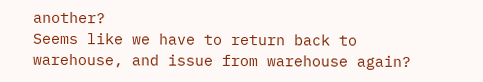another?
Seems like we have to return back to warehouse, and issue from warehouse again?